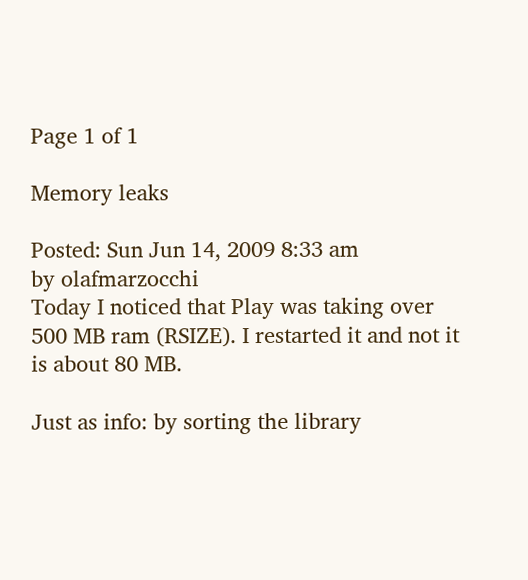Page 1 of 1

Memory leaks

Posted: Sun Jun 14, 2009 8:33 am
by olafmarzocchi
Today I noticed that Play was taking over 500 MB ram (RSIZE). I restarted it and not it is about 80 MB.

Just as info: by sorting the library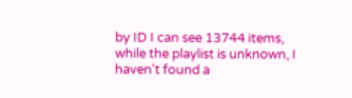by ID I can see 13744 items, while the playlist is unknown, I haven't found a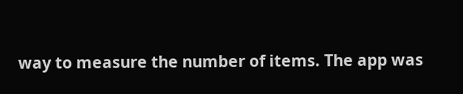way to measure the number of items. The app was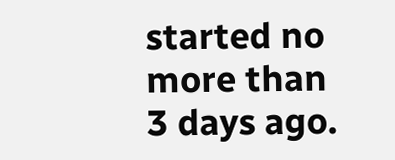started no more than 3 days ago.